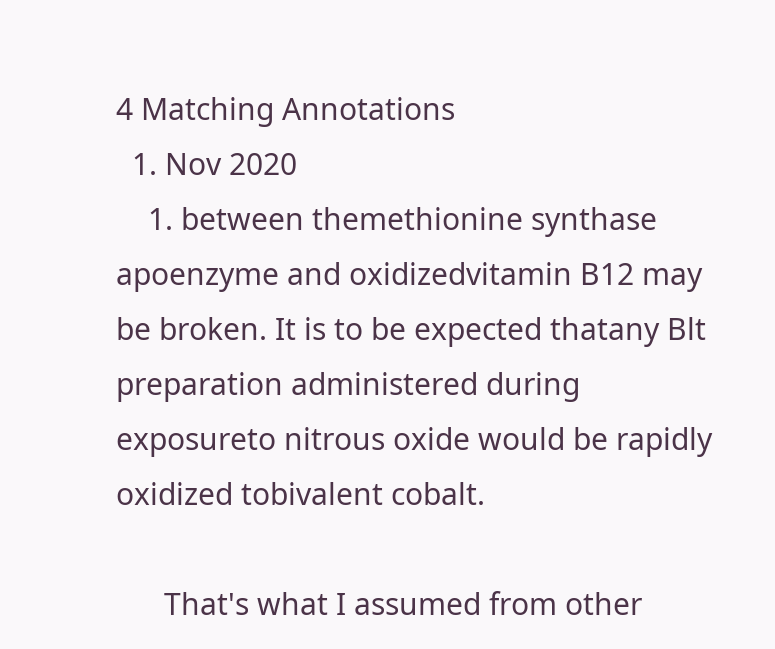4 Matching Annotations
  1. Nov 2020
    1. between themethionine synthase apoenzyme and oxidizedvitamin B12 may be broken. It is to be expected thatany Blt preparation administered during exposureto nitrous oxide would be rapidly oxidized tobivalent cobalt.

      That's what I assumed from other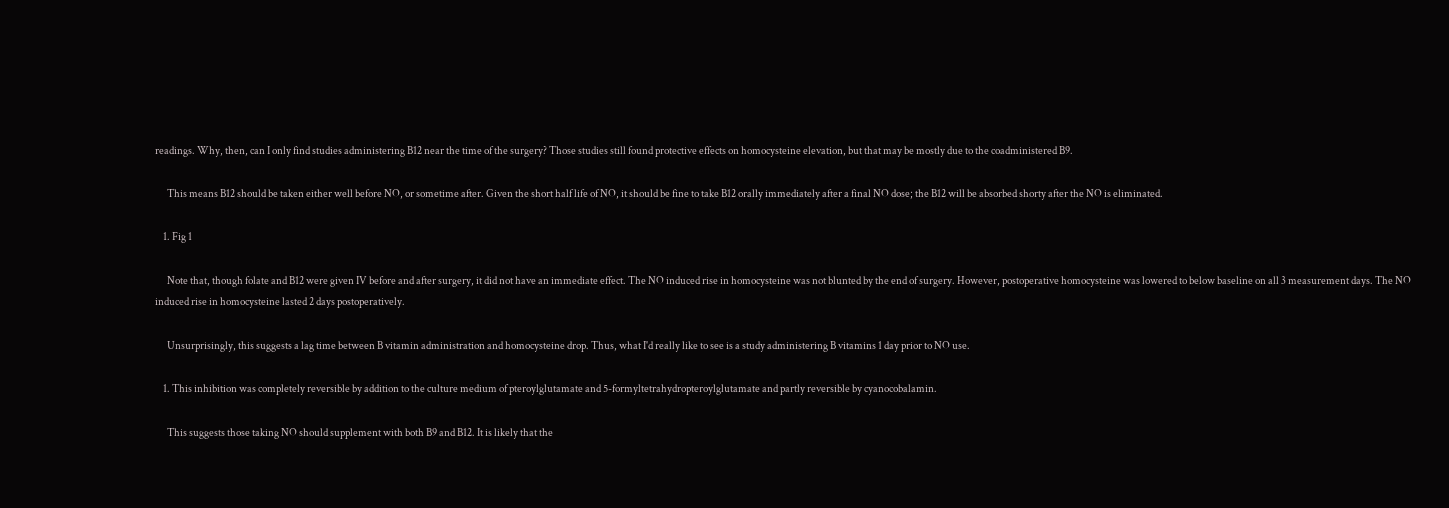readings. Why, then, can I only find studies administering B12 near the time of the surgery? Those studies still found protective effects on homocysteine elevation, but that may be mostly due to the coadministered B9.

      This means B12 should be taken either well before NO, or sometime after. Given the short half life of NO, it should be fine to take B12 orally immediately after a final NO dose; the B12 will be absorbed shorty after the NO is eliminated.

    1. Fig 1

      Note that, though folate and B12 were given IV before and after surgery, it did not have an immediate effect. The NO induced rise in homocysteine was not blunted by the end of surgery. However, postoperative homocysteine was lowered to below baseline on all 3 measurement days. The NO induced rise in homocysteine lasted 2 days postoperatively.

      Unsurprisingly, this suggests a lag time between B vitamin administration and homocysteine drop. Thus, what I'd really like to see is a study administering B vitamins 1 day prior to NO use.

    1. This inhibition was completely reversible by addition to the culture medium of pteroylglutamate and 5-formyltetrahydropteroylglutamate and partly reversible by cyanocobalamin.

      This suggests those taking NO should supplement with both B9 and B12. It is likely that the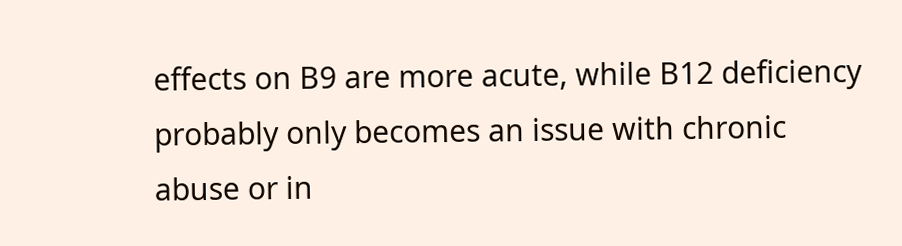effects on B9 are more acute, while B12 deficiency probably only becomes an issue with chronic abuse or in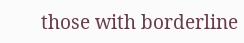those with borderline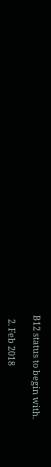B12 status to begin with.

  2. Feb 2018